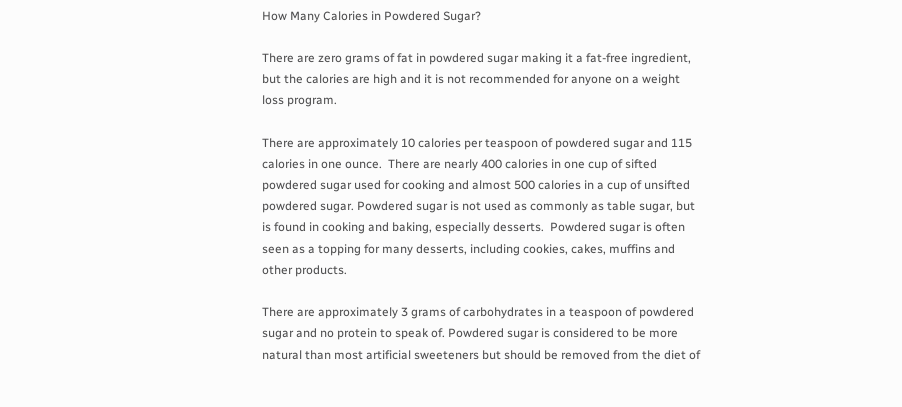How Many Calories in Powdered Sugar?

There are zero grams of fat in powdered sugar making it a fat-free ingredient, but the calories are high and it is not recommended for anyone on a weight loss program.

There are approximately 10 calories per teaspoon of powdered sugar and 115 calories in one ounce.  There are nearly 400 calories in one cup of sifted powdered sugar used for cooking and almost 500 calories in a cup of unsifted powdered sugar. Powdered sugar is not used as commonly as table sugar, but is found in cooking and baking, especially desserts.  Powdered sugar is often seen as a topping for many desserts, including cookies, cakes, muffins and other products.

There are approximately 3 grams of carbohydrates in a teaspoon of powdered sugar and no protein to speak of. Powdered sugar is considered to be more natural than most artificial sweeteners but should be removed from the diet of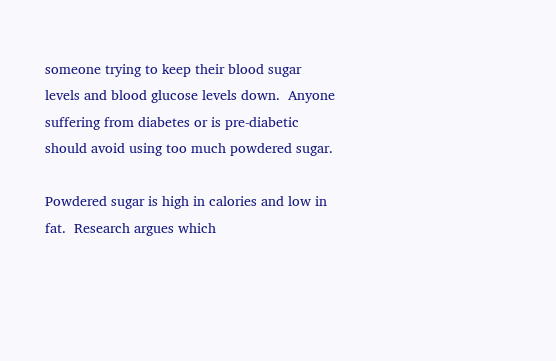someone trying to keep their blood sugar levels and blood glucose levels down.  Anyone suffering from diabetes or is pre-diabetic should avoid using too much powdered sugar.

Powdered sugar is high in calories and low in fat.  Research argues which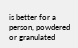is better for a person, powdered or granulated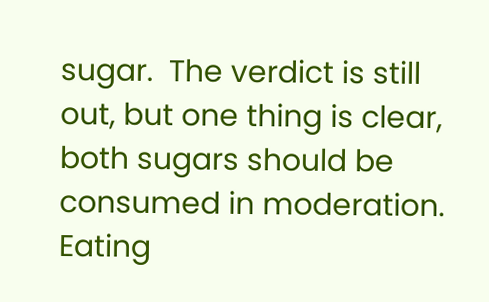sugar.  The verdict is still out, but one thing is clear, both sugars should be consumed in moderation.  Eating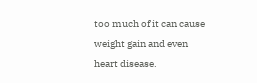too much of it can cause weight gain and even heart disease.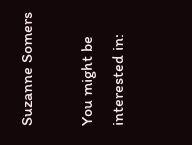Suzanne Somers

You might be interested in: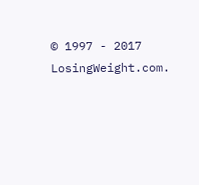© 1997 - 2017 LosingWeight.com.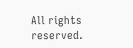All rights reserved.